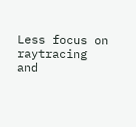Less focus on raytracing and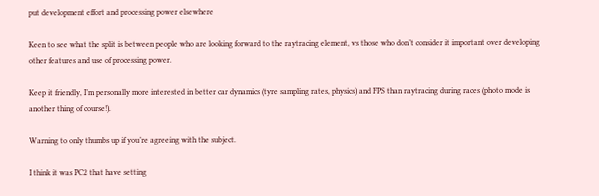put development effort and processing power elsewhere

Keen to see what the split is between people who are looking forward to the raytracing element, vs those who don’t consider it important over developing other features and use of processing power.

Keep it friendly, I’m personally more interested in better car dynamics (tyre sampling rates, physics) and FPS than raytracing during races (photo mode is another thing of course!).

Warning to only thumbs up if you’re agreeing with the subject.

I think it was PC2 that have setting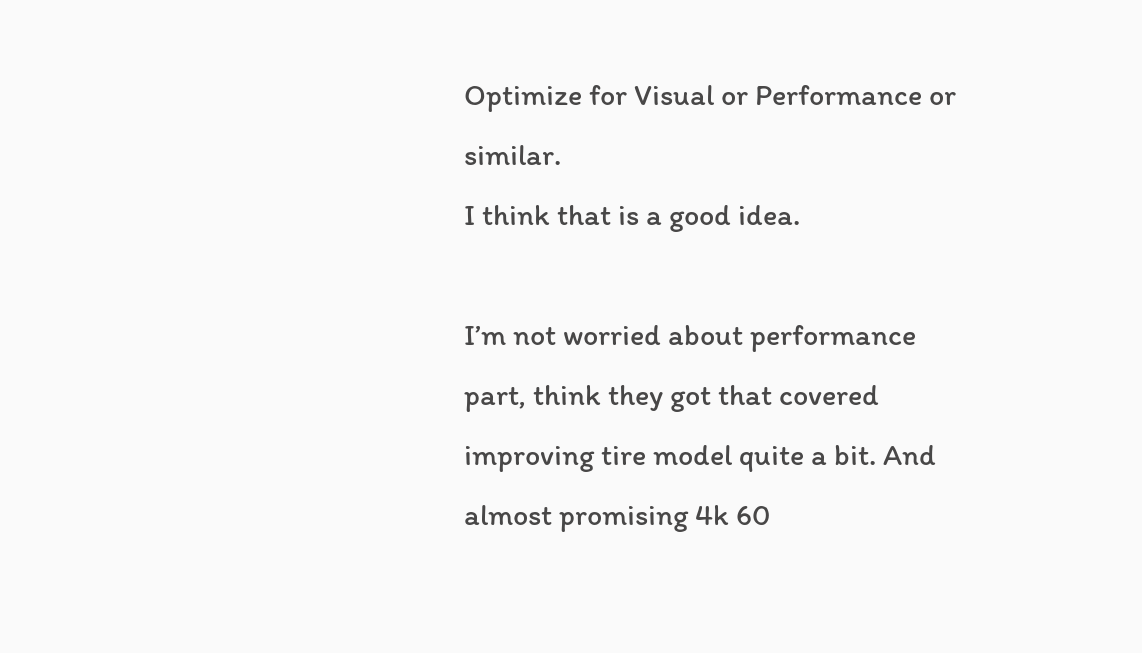Optimize for Visual or Performance or similar.
I think that is a good idea.

I’m not worried about performance part, think they got that covered improving tire model quite a bit. And almost promising 4k 60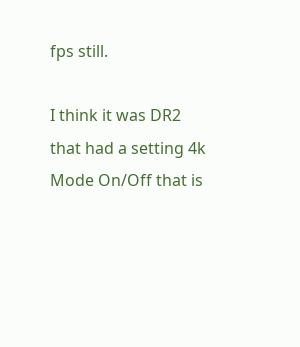fps still.

I think it was DR2 that had a setting 4k Mode On/Off that is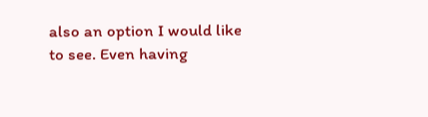also an option I would like to see. Even having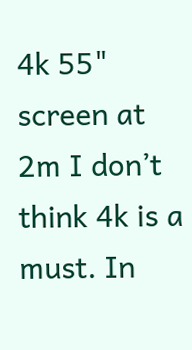4k 55" screen at 2m I don’t think 4k is a must. In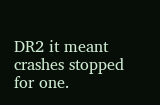DR2 it meant crashes stopped for one.